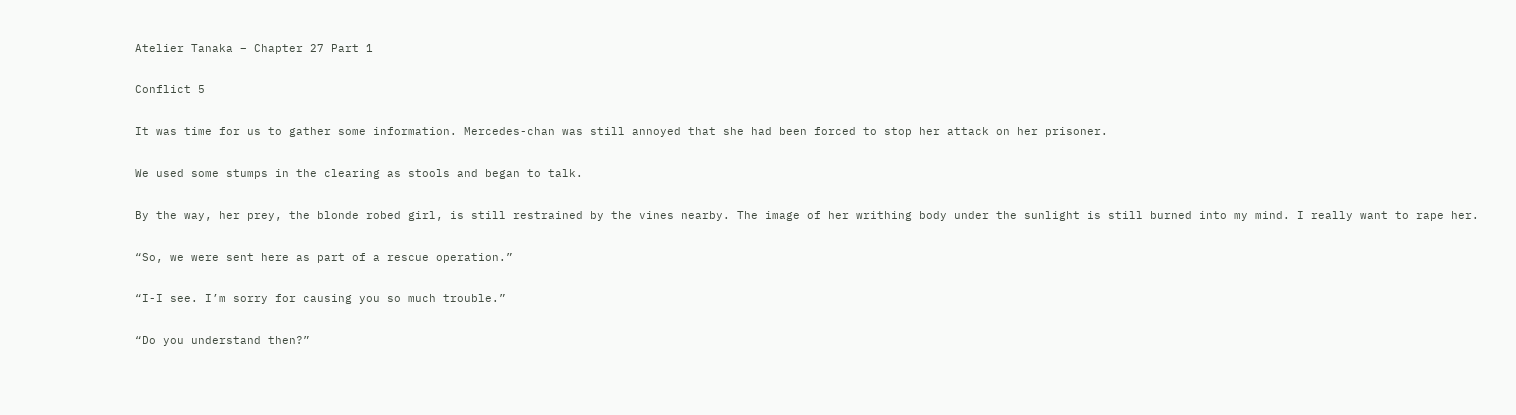Atelier Tanaka – Chapter 27 Part 1

Conflict 5

It was time for us to gather some information. Mercedes-chan was still annoyed that she had been forced to stop her attack on her prisoner.

We used some stumps in the clearing as stools and began to talk.

By the way, her prey, the blonde robed girl, is still restrained by the vines nearby. The image of her writhing body under the sunlight is still burned into my mind. I really want to rape her.

“So, we were sent here as part of a rescue operation.”

“I-I see. I’m sorry for causing you so much trouble.”

“Do you understand then?”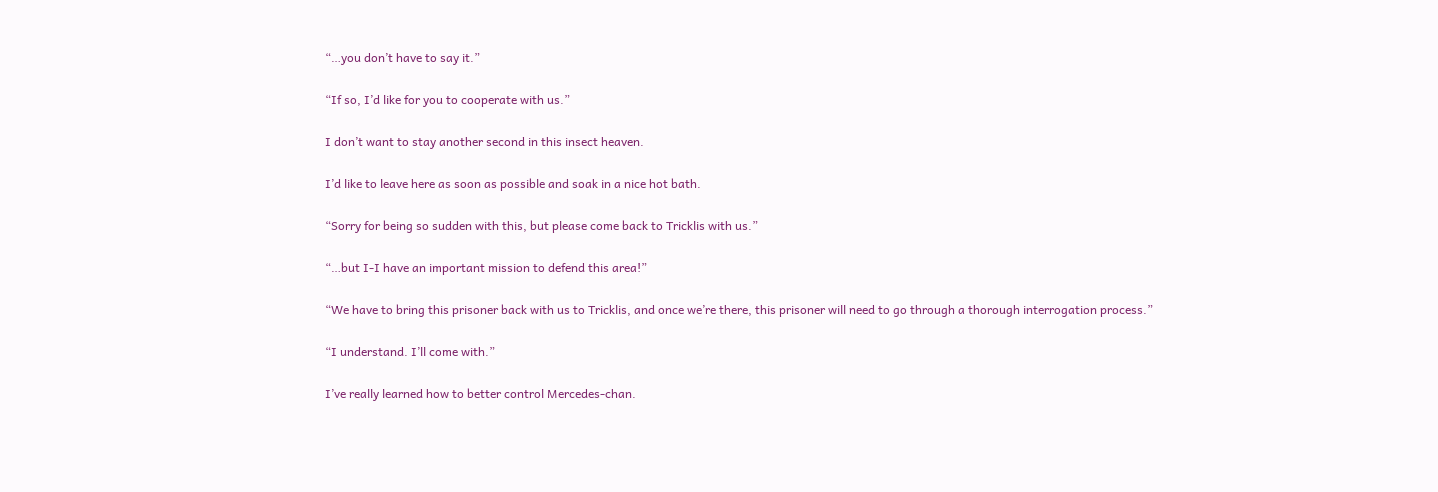“…you don’t have to say it.”

“If so, I’d like for you to cooperate with us.”

I don’t want to stay another second in this insect heaven.

I’d like to leave here as soon as possible and soak in a nice hot bath.

“Sorry for being so sudden with this, but please come back to Tricklis with us.”

“…but I-I have an important mission to defend this area!”

“We have to bring this prisoner back with us to Tricklis, and once we’re there, this prisoner will need to go through a thorough interrogation process.”

“I understand. I’ll come with.”

I’ve really learned how to better control Mercedes-chan.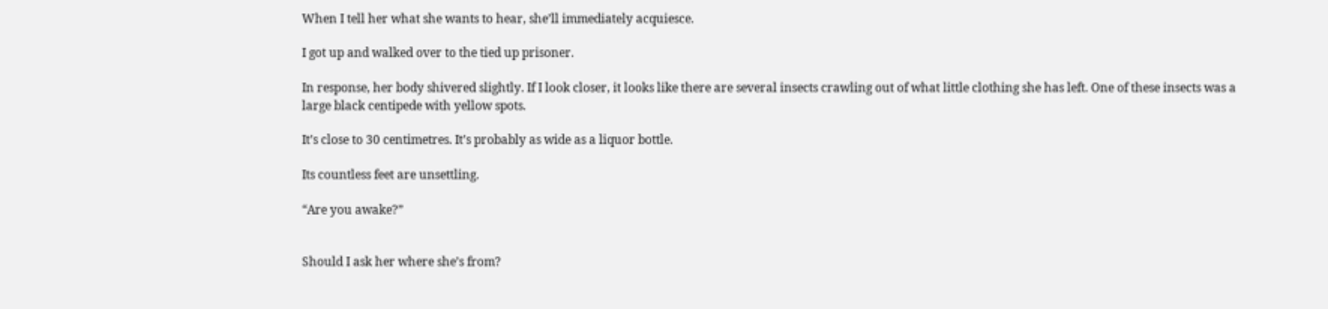When I tell her what she wants to hear, she’ll immediately acquiesce.

I got up and walked over to the tied up prisoner.

In response, her body shivered slightly. If I look closer, it looks like there are several insects crawling out of what little clothing she has left. One of these insects was a large black centipede with yellow spots.

It’s close to 30 centimetres. It’s probably as wide as a liquor bottle.

Its countless feet are unsettling.

“Are you awake?”


Should I ask her where she’s from?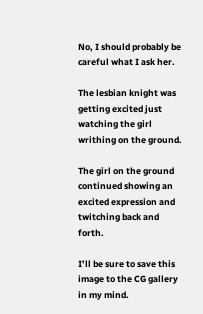No, I should probably be careful what I ask her.

The lesbian knight was getting excited just watching the girl writhing on the ground.

The girl on the ground continued showing an excited expression and twitching back and forth.

I’ll be sure to save this image to the CG gallery in my mind.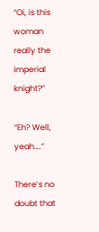“Oi, is this woman really the imperial knight?”

“Eh? Well, yeah….”

There’s no doubt that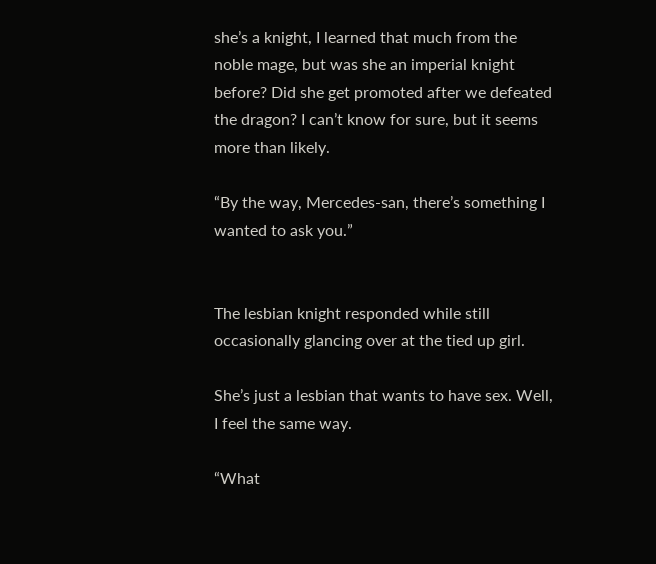she’s a knight, I learned that much from the noble mage, but was she an imperial knight before? Did she get promoted after we defeated the dragon? I can’t know for sure, but it seems more than likely.

“By the way, Mercedes-san, there’s something I wanted to ask you.”


The lesbian knight responded while still occasionally glancing over at the tied up girl.

She’s just a lesbian that wants to have sex. Well, I feel the same way.

“What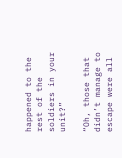happened to the rest of the soldiers in your unit?”

“Oh, those that didn’t manage to escape were all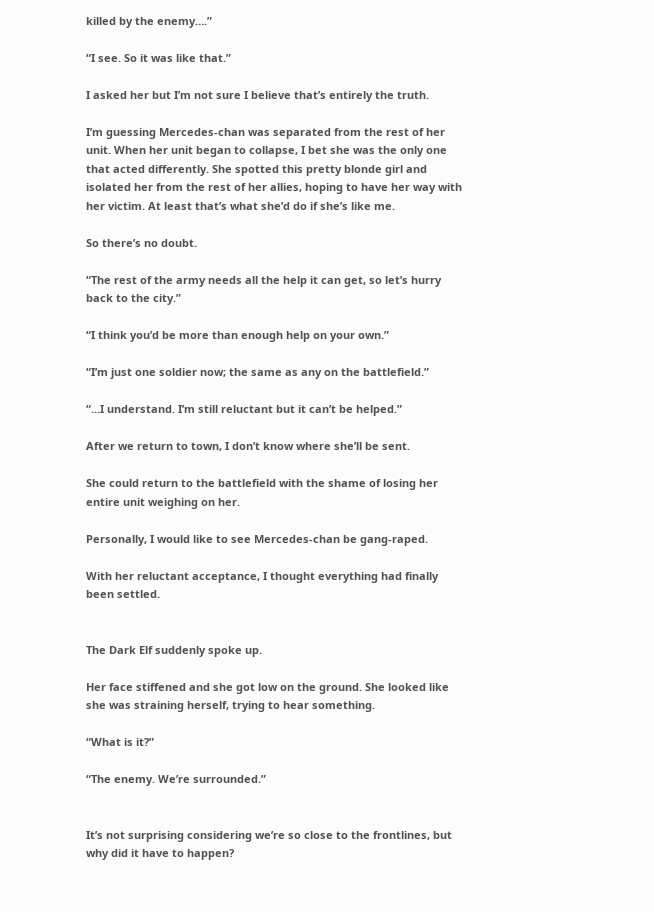killed by the enemy….”

“I see. So it was like that.”

I asked her but I’m not sure I believe that’s entirely the truth.

I’m guessing Mercedes-chan was separated from the rest of her unit. When her unit began to collapse, I bet she was the only one that acted differently. She spotted this pretty blonde girl and isolated her from the rest of her allies, hoping to have her way with her victim. At least that’s what she’d do if she’s like me.

So there’s no doubt.

“The rest of the army needs all the help it can get, so let’s hurry back to the city.”

“I think you’d be more than enough help on your own.”

“I’m just one soldier now; the same as any on the battlefield.”

“…I understand. I’m still reluctant but it can’t be helped.”

After we return to town, I don’t know where she’ll be sent.

She could return to the battlefield with the shame of losing her entire unit weighing on her.

Personally, I would like to see Mercedes-chan be gang-raped.

With her reluctant acceptance, I thought everything had finally been settled.


The Dark Elf suddenly spoke up.

Her face stiffened and she got low on the ground. She looked like she was straining herself, trying to hear something.

“What is it?”

“The enemy. We’re surrounded.”


It’s not surprising considering we’re so close to the frontlines, but why did it have to happen?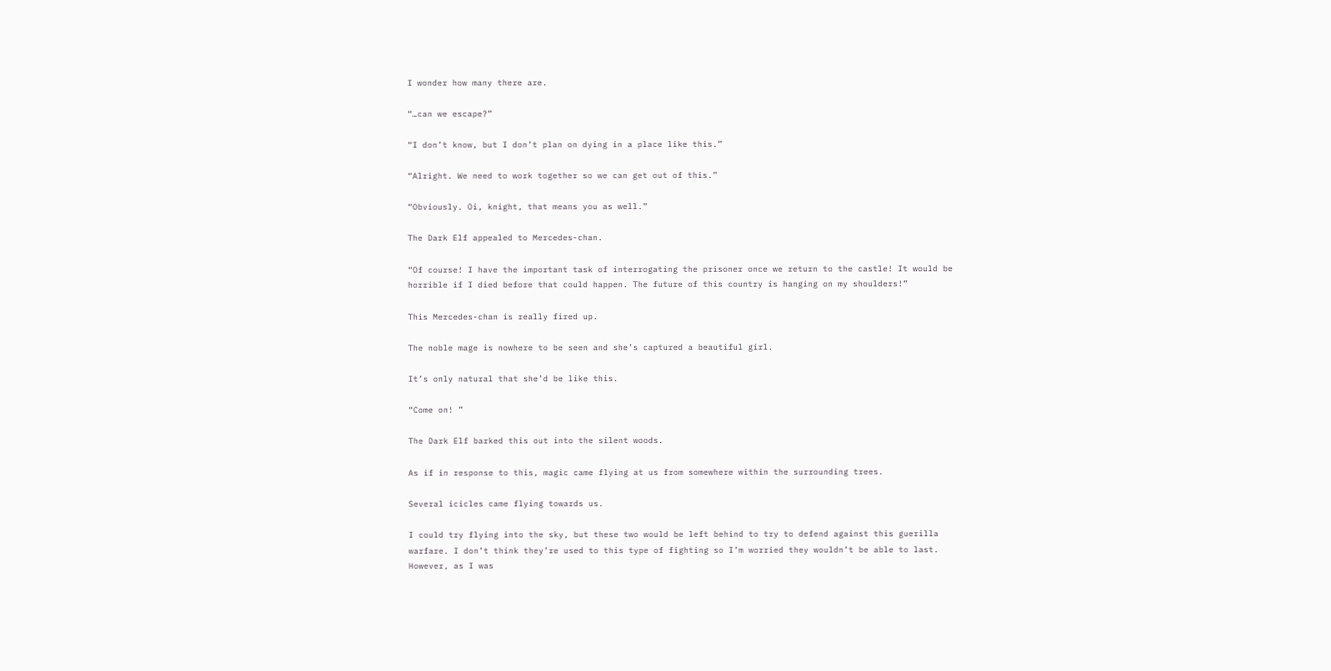I wonder how many there are.

“…can we escape?”

“I don’t know, but I don’t plan on dying in a place like this.”

“Alright. We need to work together so we can get out of this.”

“Obviously. Oi, knight, that means you as well.”

The Dark Elf appealed to Mercedes-chan.

“Of course! I have the important task of interrogating the prisoner once we return to the castle! It would be horrible if I died before that could happen. The future of this country is hanging on my shoulders!”

This Mercedes-chan is really fired up.

The noble mage is nowhere to be seen and she’s captured a beautiful girl.

It’s only natural that she’d be like this.

“Come on! ”

The Dark Elf barked this out into the silent woods.

As if in response to this, magic came flying at us from somewhere within the surrounding trees.

Several icicles came flying towards us.

I could try flying into the sky, but these two would be left behind to try to defend against this guerilla warfare. I don’t think they’re used to this type of fighting so I’m worried they wouldn’t be able to last. However, as I was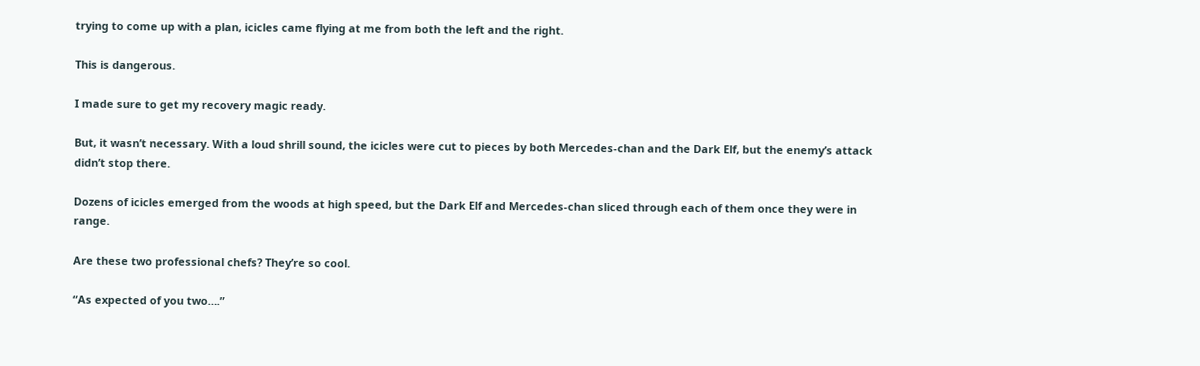trying to come up with a plan, icicles came flying at me from both the left and the right.

This is dangerous.

I made sure to get my recovery magic ready.

But, it wasn’t necessary. With a loud shrill sound, the icicles were cut to pieces by both Mercedes-chan and the Dark Elf, but the enemy’s attack didn’t stop there.

Dozens of icicles emerged from the woods at high speed, but the Dark Elf and Mercedes-chan sliced through each of them once they were in range.

Are these two professional chefs? They’re so cool.

“As expected of you two….”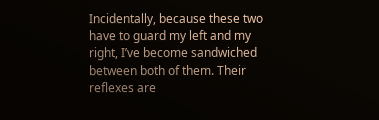Incidentally, because these two have to guard my left and my right, I’ve become sandwiched between both of them. Their reflexes are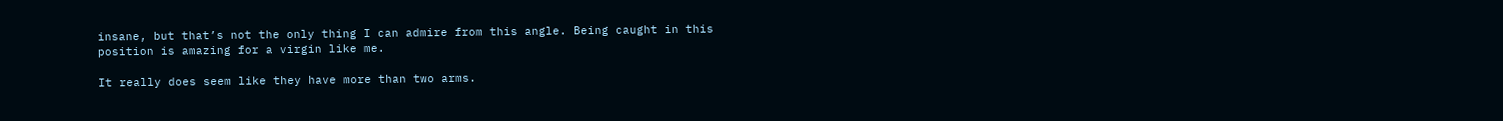insane, but that’s not the only thing I can admire from this angle. Being caught in this position is amazing for a virgin like me.

It really does seem like they have more than two arms.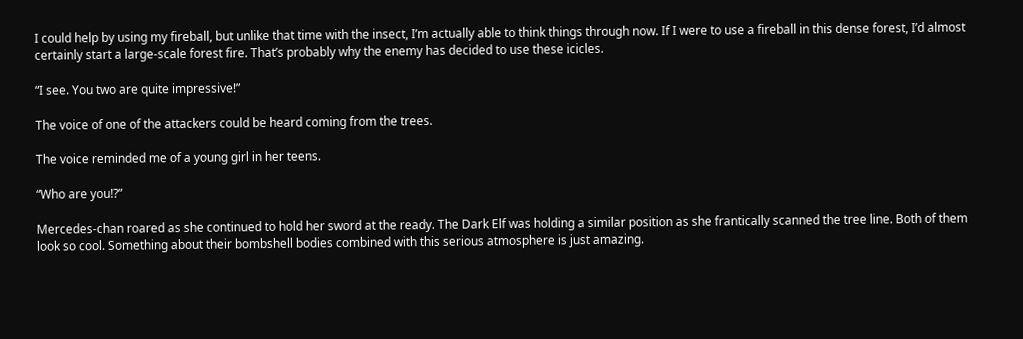I could help by using my fireball, but unlike that time with the insect, I’m actually able to think things through now. If I were to use a fireball in this dense forest, I’d almost certainly start a large-scale forest fire. That’s probably why the enemy has decided to use these icicles.

“I see. You two are quite impressive!”

The voice of one of the attackers could be heard coming from the trees.

The voice reminded me of a young girl in her teens.

“Who are you!?”

Mercedes-chan roared as she continued to hold her sword at the ready. The Dark Elf was holding a similar position as she frantically scanned the tree line. Both of them look so cool. Something about their bombshell bodies combined with this serious atmosphere is just amazing.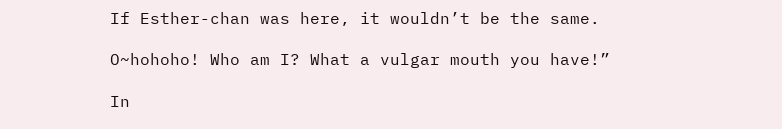If Esther-chan was here, it wouldn’t be the same.

O~hohoho! Who am I? What a vulgar mouth you have!”

In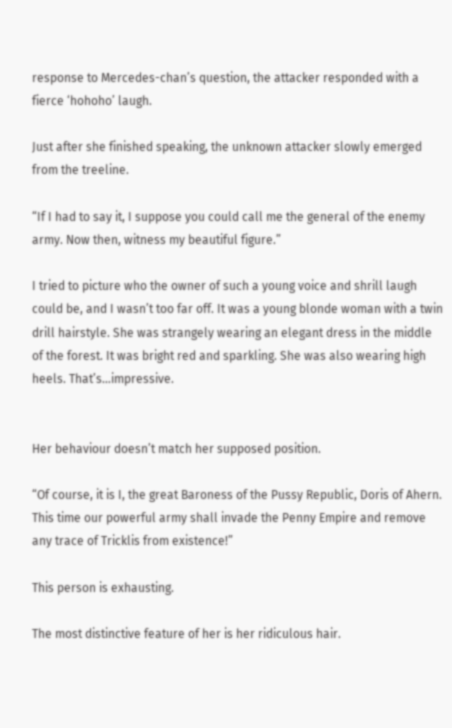response to Mercedes-chan’s question, the attacker responded with a fierce ‘hohoho’ laugh.

Just after she finished speaking, the unknown attacker slowly emerged from the treeline.

“If I had to say it, I suppose you could call me the general of the enemy army. Now then, witness my beautiful figure.”

I tried to picture who the owner of such a young voice and shrill laugh could be, and I wasn’t too far off. It was a young blonde woman with a twin drill hairstyle. She was strangely wearing an elegant dress in the middle of the forest. It was bright red and sparkling. She was also wearing high heels. That’s…impressive.


Her behaviour doesn’t match her supposed position.

“Of course, it is I, the great Baroness of the Pussy Republic, Doris of Ahern. This time our powerful army shall invade the Penny Empire and remove any trace of Tricklis from existence!”

This person is exhausting.

The most distinctive feature of her is her ridiculous hair.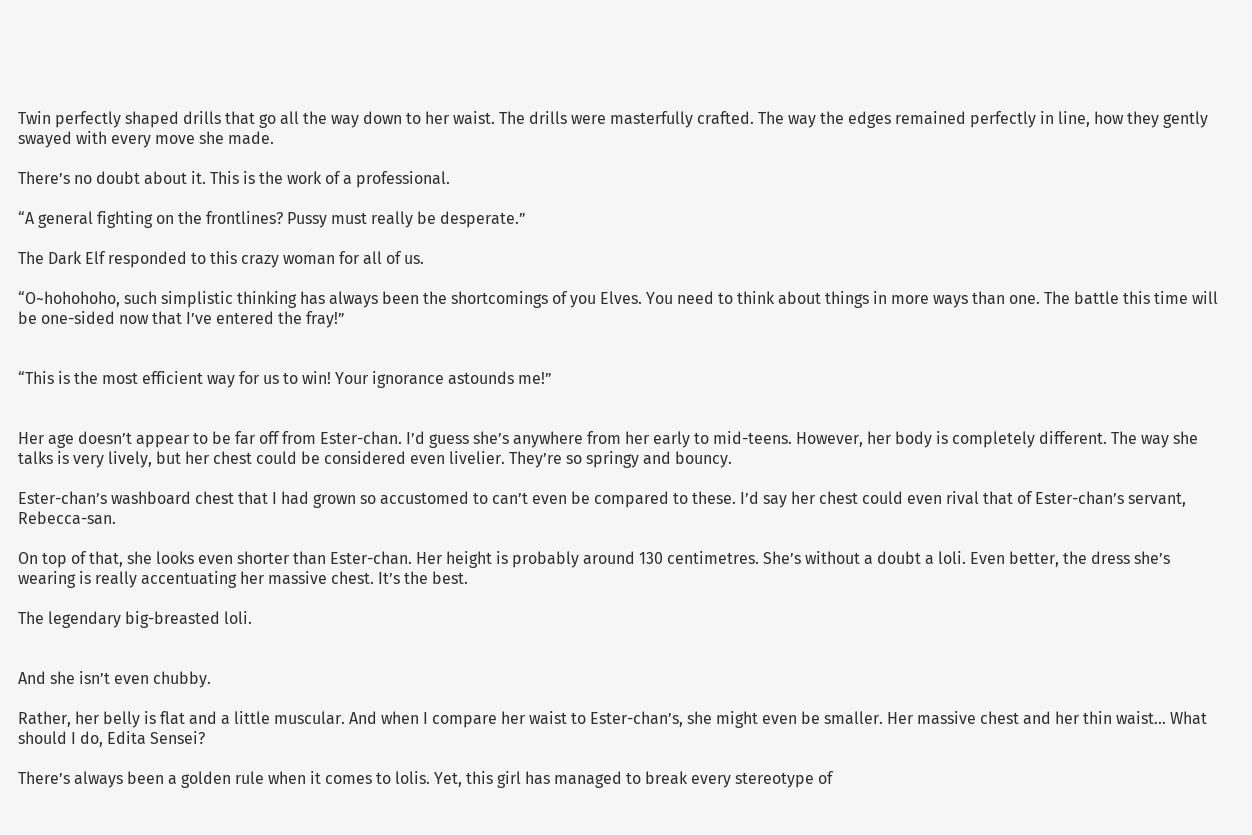Twin perfectly shaped drills that go all the way down to her waist. The drills were masterfully crafted. The way the edges remained perfectly in line, how they gently swayed with every move she made.

There’s no doubt about it. This is the work of a professional.

“A general fighting on the frontlines? Pussy must really be desperate.”

The Dark Elf responded to this crazy woman for all of us.

“O~hohohoho, such simplistic thinking has always been the shortcomings of you Elves. You need to think about things in more ways than one. The battle this time will be one-sided now that I’ve entered the fray!”


“This is the most efficient way for us to win! Your ignorance astounds me!”


Her age doesn’t appear to be far off from Ester-chan. I’d guess she’s anywhere from her early to mid-teens. However, her body is completely different. The way she talks is very lively, but her chest could be considered even livelier. They’re so springy and bouncy.

Ester-chan’s washboard chest that I had grown so accustomed to can’t even be compared to these. I’d say her chest could even rival that of Ester-chan’s servant, Rebecca-san.

On top of that, she looks even shorter than Ester-chan. Her height is probably around 130 centimetres. She’s without a doubt a loli. Even better, the dress she’s wearing is really accentuating her massive chest. It’s the best.

The legendary big-breasted loli.


And she isn’t even chubby.

Rather, her belly is flat and a little muscular. And when I compare her waist to Ester-chan’s, she might even be smaller. Her massive chest and her thin waist… What should I do, Edita Sensei?

There’s always been a golden rule when it comes to lolis. Yet, this girl has managed to break every stereotype of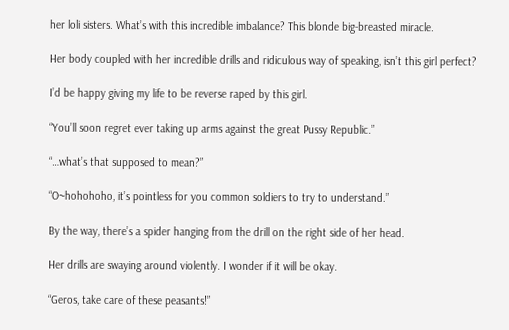her loli sisters. What’s with this incredible imbalance? This blonde big-breasted miracle.

Her body coupled with her incredible drills and ridiculous way of speaking, isn’t this girl perfect?

I’d be happy giving my life to be reverse raped by this girl.

“You’ll soon regret ever taking up arms against the great Pussy Republic.”

“…what’s that supposed to mean?”

“O~hohohoho, it’s pointless for you common soldiers to try to understand.”

By the way, there’s a spider hanging from the drill on the right side of her head.

Her drills are swaying around violently. I wonder if it will be okay.

“Geros, take care of these peasants!”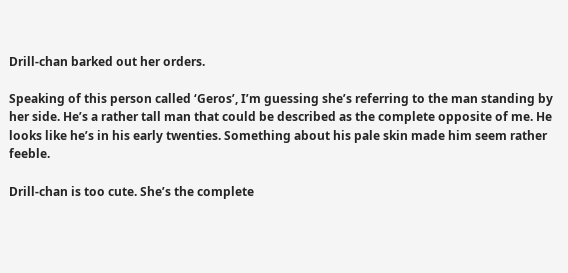Drill-chan barked out her orders.

Speaking of this person called ‘Geros’, I’m guessing she’s referring to the man standing by her side. He’s a rather tall man that could be described as the complete opposite of me. He looks like he’s in his early twenties. Something about his pale skin made him seem rather feeble.

Drill-chan is too cute. She’s the complete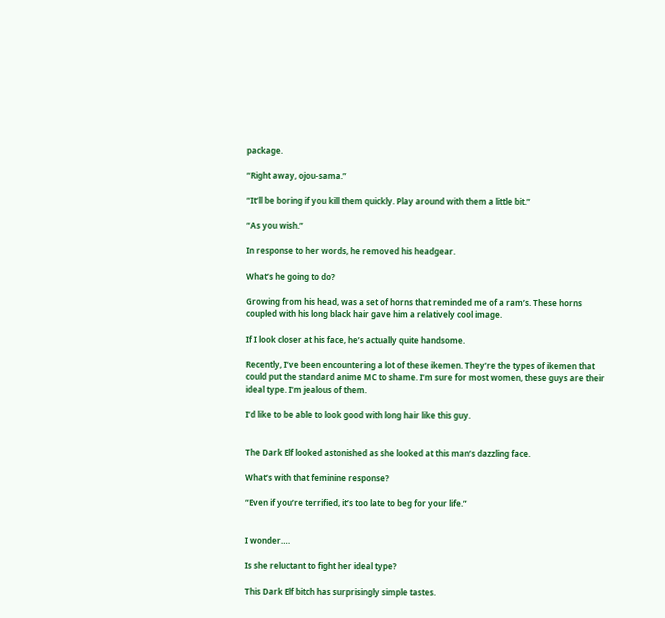package.

“Right away, ojou-sama.”

“It’ll be boring if you kill them quickly. Play around with them a little bit.”

“As you wish.”

In response to her words, he removed his headgear.

What’s he going to do?

Growing from his head, was a set of horns that reminded me of a ram’s. These horns coupled with his long black hair gave him a relatively cool image.

If I look closer at his face, he’s actually quite handsome.

Recently, I’ve been encountering a lot of these ikemen. They’re the types of ikemen that could put the standard anime MC to shame. I’m sure for most women, these guys are their ideal type. I’m jealous of them.

I’d like to be able to look good with long hair like this guy.


The Dark Elf looked astonished as she looked at this man’s dazzling face.

What’s with that feminine response?

“Even if you’re terrified, it’s too late to beg for your life.”


I wonder….

Is she reluctant to fight her ideal type?

This Dark Elf bitch has surprisingly simple tastes.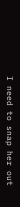I need to snap her out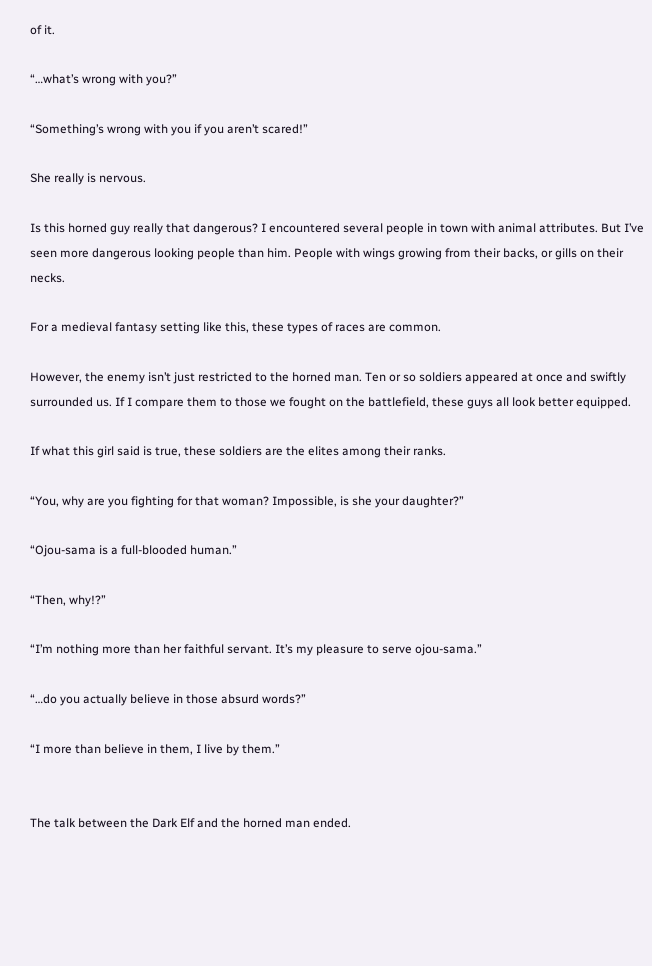of it.

“…what’s wrong with you?”

“Something’s wrong with you if you aren’t scared!”

She really is nervous.

Is this horned guy really that dangerous? I encountered several people in town with animal attributes. But I’ve seen more dangerous looking people than him. People with wings growing from their backs, or gills on their necks.

For a medieval fantasy setting like this, these types of races are common.

However, the enemy isn’t just restricted to the horned man. Ten or so soldiers appeared at once and swiftly surrounded us. If I compare them to those we fought on the battlefield, these guys all look better equipped.

If what this girl said is true, these soldiers are the elites among their ranks.

“You, why are you fighting for that woman? Impossible, is she your daughter?”

“Ojou-sama is a full-blooded human.”

“Then, why!?”

“I’m nothing more than her faithful servant. It’s my pleasure to serve ojou-sama.”

“…do you actually believe in those absurd words?”

“I more than believe in them, I live by them.”


The talk between the Dark Elf and the horned man ended.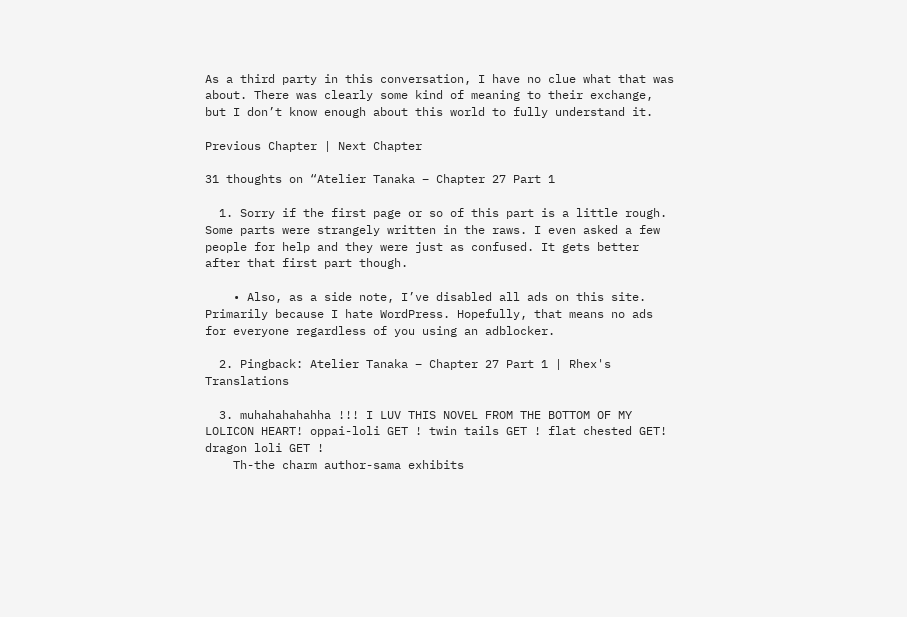As a third party in this conversation, I have no clue what that was about. There was clearly some kind of meaning to their exchange, but I don’t know enough about this world to fully understand it.

Previous Chapter | Next Chapter

31 thoughts on “Atelier Tanaka – Chapter 27 Part 1

  1. Sorry if the first page or so of this part is a little rough. Some parts were strangely written in the raws. I even asked a few people for help and they were just as confused. It gets better after that first part though.

    • Also, as a side note, I’ve disabled all ads on this site. Primarily because I hate WordPress. Hopefully, that means no ads for everyone regardless of you using an adblocker.

  2. Pingback: Atelier Tanaka – Chapter 27 Part 1 | Rhex's Translations

  3. muhahahahahha !!! I LUV THIS NOVEL FROM THE BOTTOM OF MY LOLICON HEART! oppai-loli GET ! twin tails GET ! flat chested GET! dragon loli GET !
    Th-the charm author-sama exhibits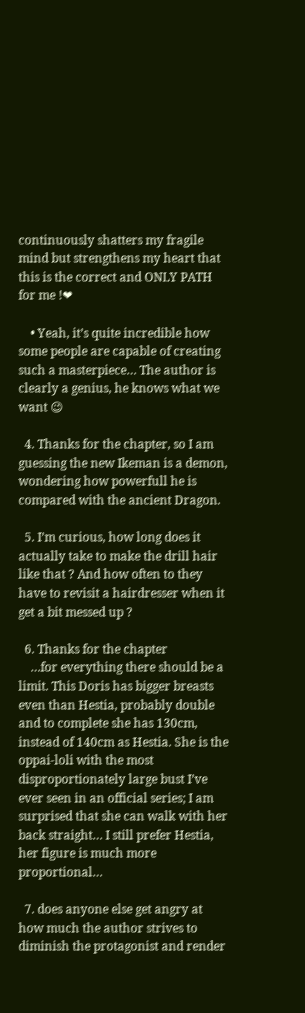continuously shatters my fragile mind but strengthens my heart that this is the correct and ONLY PATH for me !❤

    • Yeah, it’s quite incredible how some people are capable of creating such a masterpiece… The author is clearly a genius, he knows what we want 😉

  4. Thanks for the chapter, so I am guessing the new Ikeman is a demon, wondering how powerfull he is compared with the ancient Dragon.

  5. I’m curious, how long does it actually take to make the drill hair like that ? And how often to they have to revisit a hairdresser when it get a bit messed up ?

  6. Thanks for the chapter
    …for everything there should be a limit. This Doris has bigger breasts even than Hestia, probably double and to complete she has 130cm, instead of 140cm as Hestia. She is the oppai-loli with the most disproportionately large bust I’ve ever seen in an official series; I am surprised that she can walk with her back straight… I still prefer Hestia, her figure is much more proportional…

  7. does anyone else get angry at how much the author strives to diminish the protagonist and render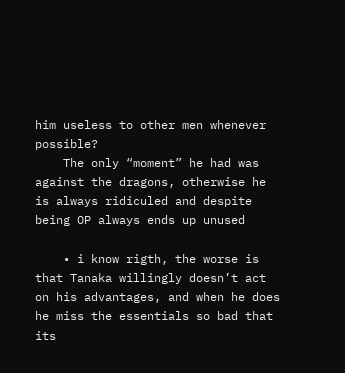him useless to other men whenever possible?
    The only “moment” he had was against the dragons, otherwise he is always ridiculed and despite being OP always ends up unused

    • i know rigth, the worse is that Tanaka willingly doesn’t act on his advantages, and when he does he miss the essentials so bad that its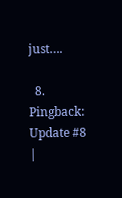just….

  8. Pingback: Update #8 |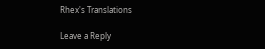Rhex's Translations

Leave a Reply